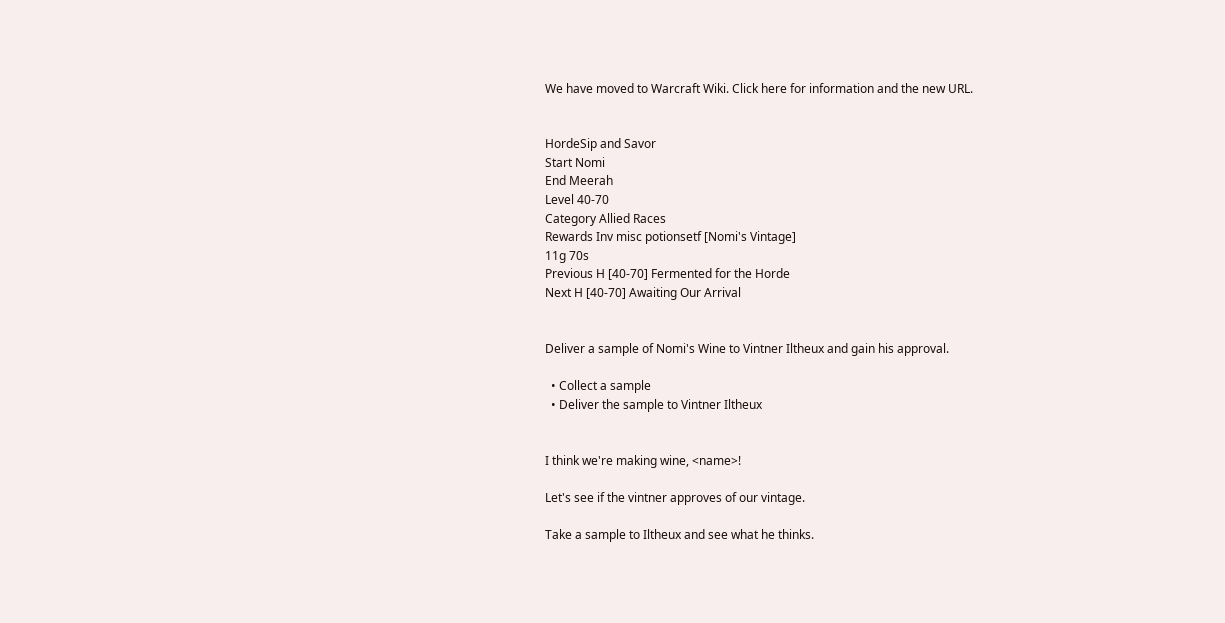We have moved to Warcraft Wiki. Click here for information and the new URL.


HordeSip and Savor
Start Nomi
End Meerah
Level 40-70
Category Allied Races
Rewards Inv misc potionsetf [Nomi's Vintage]
11g 70s
Previous H [40-70] Fermented for the Horde
Next H [40-70] Awaiting Our Arrival


Deliver a sample of Nomi's Wine to Vintner Iltheux and gain his approval.

  • Collect a sample
  • Deliver the sample to Vintner Iltheux


I think we're making wine, <name>!

Let's see if the vintner approves of our vintage.

Take a sample to Iltheux and see what he thinks.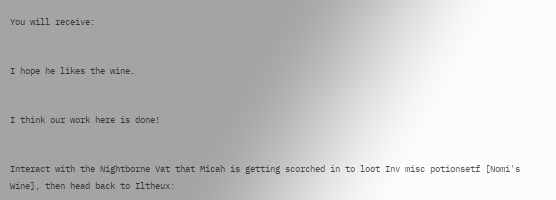You will receive:


I hope he likes the wine.


I think our work here is done!


Interact with the Nightborne Vat that Micah is getting scorched in to loot Inv misc potionsetf [Nomi's Wine], then head back to Iltheux: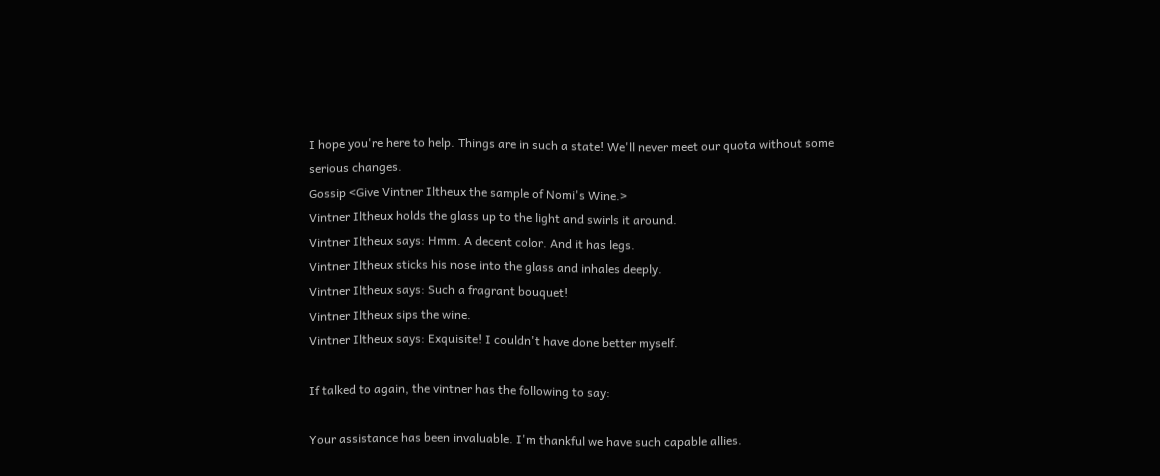I hope you're here to help. Things are in such a state! We'll never meet our quota without some serious changes.
Gossip <Give Vintner Iltheux the sample of Nomi's Wine.>
Vintner Iltheux holds the glass up to the light and swirls it around.
Vintner Iltheux says: Hmm. A decent color. And it has legs.
Vintner Iltheux sticks his nose into the glass and inhales deeply.
Vintner Iltheux says: Such a fragrant bouquet!
Vintner Iltheux sips the wine.
Vintner Iltheux says: Exquisite! I couldn't have done better myself.

If talked to again, the vintner has the following to say:

Your assistance has been invaluable. I'm thankful we have such capable allies.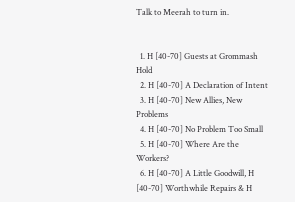Talk to Meerah to turn in.


  1. H [40-70] Guests at Grommash Hold
  2. H [40-70] A Declaration of Intent
  3. H [40-70] New Allies, New Problems
  4. H [40-70] No Problem Too Small
  5. H [40-70] Where Are the Workers?
  6. H [40-70] A Little Goodwill, H [40-70] Worthwhile Repairs & H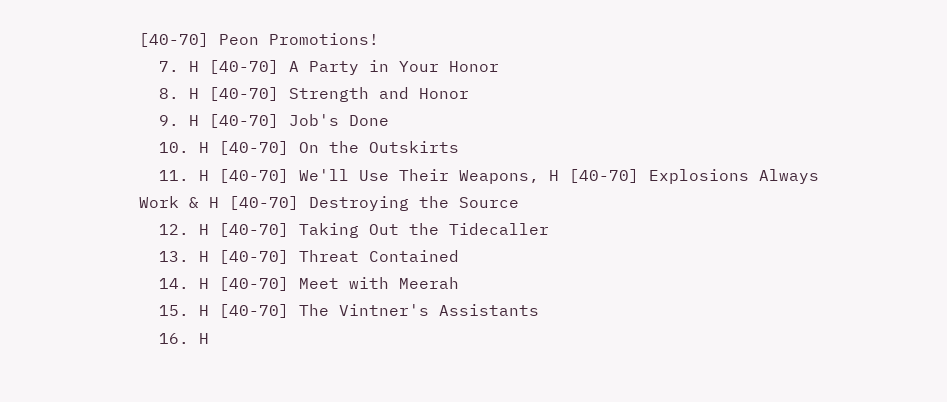[40-70] Peon Promotions!
  7. H [40-70] A Party in Your Honor
  8. H [40-70] Strength and Honor
  9. H [40-70] Job's Done
  10. H [40-70] On the Outskirts
  11. H [40-70] We'll Use Their Weapons, H [40-70] Explosions Always Work & H [40-70] Destroying the Source
  12. H [40-70] Taking Out the Tidecaller
  13. H [40-70] Threat Contained
  14. H [40-70] Meet with Meerah
  15. H [40-70] The Vintner's Assistants
  16. H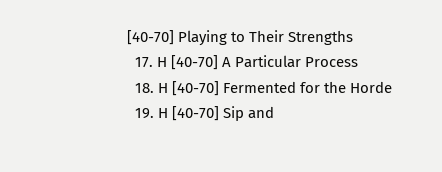[40-70] Playing to Their Strengths
  17. H [40-70] A Particular Process
  18. H [40-70] Fermented for the Horde
  19. H [40-70] Sip and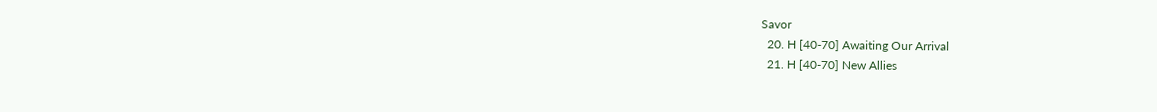Savor
  20. H [40-70] Awaiting Our Arrival
  21. H [40-70] New Allies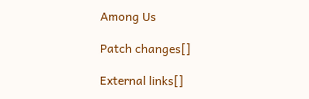Among Us

Patch changes[]

External links[]